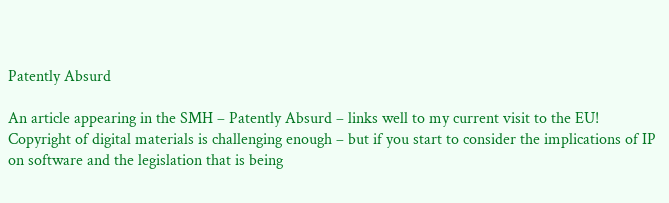Patently Absurd

An article appearing in the SMH – Patently Absurd – links well to my current visit to the EU!
Copyright of digital materials is challenging enough – but if you start to consider the implications of IP on software and the legislation that is being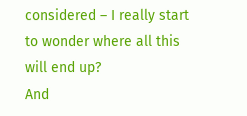considered – I really start to wonder where all this will end up?
And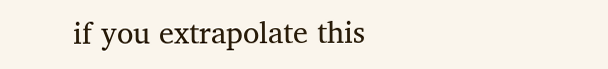if you extrapolate this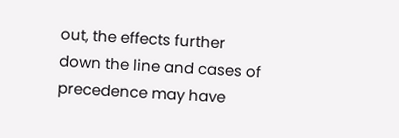out, the effects further down the line and cases of precedence may have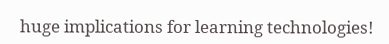huge implications for learning technologies!